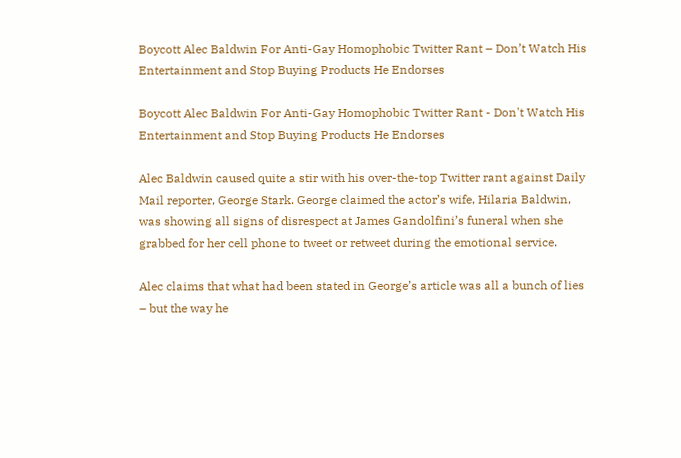Boycott Alec Baldwin For Anti-Gay Homophobic Twitter Rant – Don’t Watch His Entertainment and Stop Buying Products He Endorses

Boycott Alec Baldwin For Anti-Gay Homophobic Twitter Rant - Don't Watch His Entertainment and Stop Buying Products He Endorses

Alec Baldwin caused quite a stir with his over-the-top Twitter rant against Daily Mail reporter, George Stark. George claimed the actor’s wife, Hilaria Baldwin, was showing all signs of disrespect at James Gandolfini’s funeral when she grabbed for her cell phone to tweet or retweet during the emotional service.

Alec claims that what had been stated in George’s article was all a bunch of lies – but the way he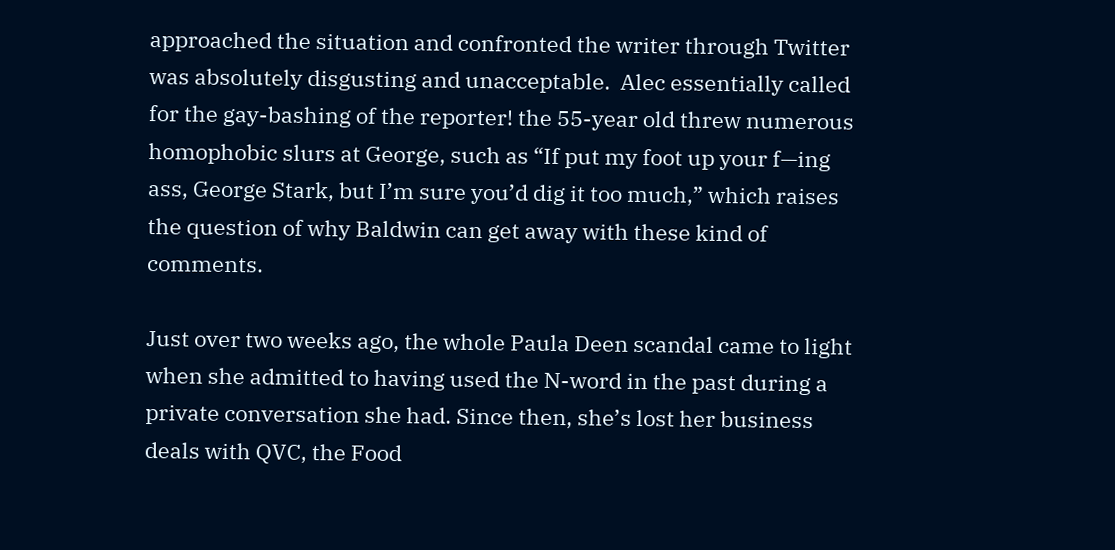approached the situation and confronted the writer through Twitter was absolutely disgusting and unacceptable.  Alec essentially called for the gay-bashing of the reporter! the 55-year old threw numerous homophobic slurs at George, such as “If put my foot up your f—ing ass, George Stark, but I’m sure you’d dig it too much,” which raises the question of why Baldwin can get away with these kind of comments.

Just over two weeks ago, the whole Paula Deen scandal came to light when she admitted to having used the N-word in the past during a private conversation she had. Since then, she’s lost her business deals with QVC, the Food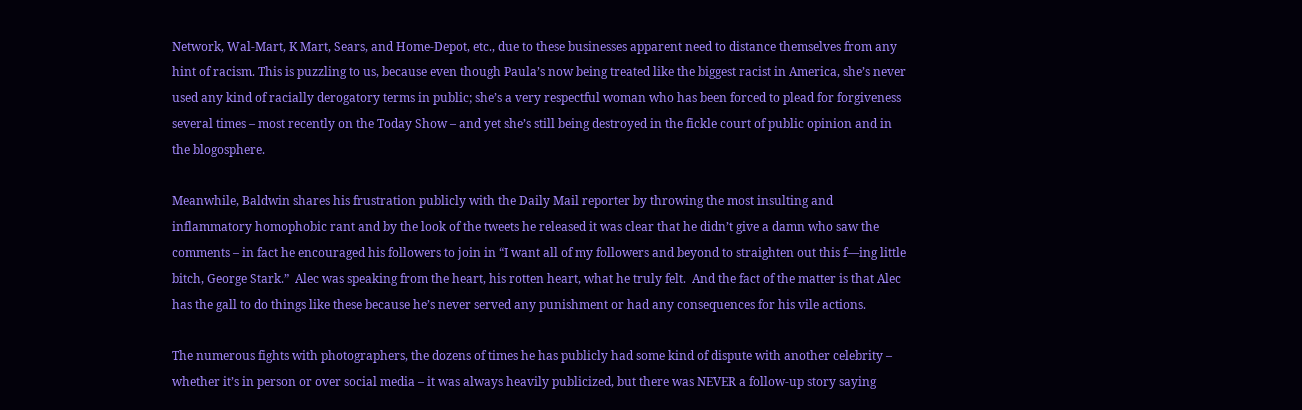Network, Wal-Mart, K Mart, Sears, and Home-Depot, etc., due to these businesses apparent need to distance themselves from any hint of racism. This is puzzling to us, because even though Paula’s now being treated like the biggest racist in America, she’s never used any kind of racially derogatory terms in public; she’s a very respectful woman who has been forced to plead for forgiveness several times – most recently on the Today Show – and yet she’s still being destroyed in the fickle court of public opinion and in the blogosphere.

Meanwhile, Baldwin shares his frustration publicly with the Daily Mail reporter by throwing the most insulting and inflammatory homophobic rant and by the look of the tweets he released it was clear that he didn’t give a damn who saw the comments – in fact he encouraged his followers to join in “I want all of my followers and beyond to straighten out this f—ing little bitch, George Stark.”  Alec was speaking from the heart, his rotten heart, what he truly felt.  And the fact of the matter is that Alec has the gall to do things like these because he’s never served any punishment or had any consequences for his vile actions.

The numerous fights with photographers, the dozens of times he has publicly had some kind of dispute with another celebrity – whether it’s in person or over social media – it was always heavily publicized, but there was NEVER a follow-up story saying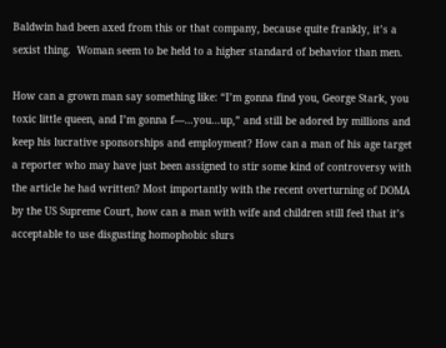Baldwin had been axed from this or that company, because quite frankly, it’s a sexist thing.  Woman seem to be held to a higher standard of behavior than men.

How can a grown man say something like: “I’m gonna find you, George Stark, you toxic little queen, and I’m gonna f—…you…up,” and still be adored by millions and keep his lucrative sponsorships and employment? How can a man of his age target a reporter who may have just been assigned to stir some kind of controversy with the article he had written? Most importantly with the recent overturning of DOMA by the US Supreme Court, how can a man with wife and children still feel that it’s acceptable to use disgusting homophobic slurs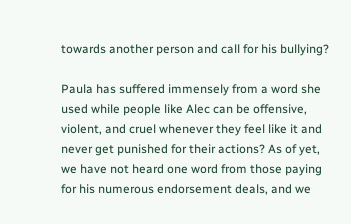towards another person and call for his bullying?

Paula has suffered immensely from a word she used while people like Alec can be offensive, violent, and cruel whenever they feel like it and never get punished for their actions? As of yet, we have not heard one word from those paying for his numerous endorsement deals, and we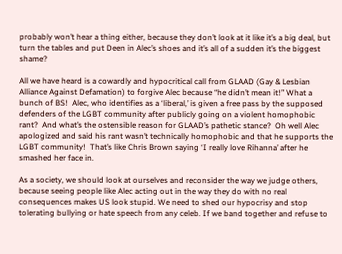probably won’t hear a thing either, because they don’t look at it like it’s a big deal, but turn the tables and put Deen in Alec’s shoes and it’s all of a sudden it’s the biggest shame?

All we have heard is a cowardly and hypocritical call from GLAAD (Gay & Lesbian Alliance Against Defamation) to forgive Alec because “he didn’t mean it!” What a bunch of BS!  Alec, who identifies as a ‘liberal,’ is given a free pass by the supposed defenders of the LGBT community after publicly going on a violent homophobic rant?  And what’s the ostensible reason for GLAAD’s pathetic stance?  Oh well Alec apologized and said his rant wasn’t technically homophobic and that he supports the LGBT community!  That’s like Chris Brown saying ‘I really love Rihanna’ after he smashed her face in.

As a society, we should look at ourselves and reconsider the way we judge others, because seeing people like Alec acting out in the way they do with no real consequences makes US look stupid. We need to shed our hypocrisy and stop tolerating bullying or hate speech from any celeb. If we band together and refuse to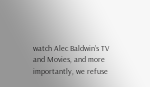watch Alec Baldwin’s TV and Movies, and more importantly, we refuse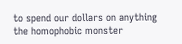to spend our dollars on anything the homophobic monster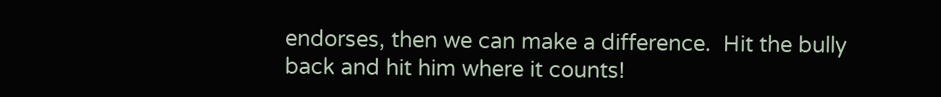endorses, then we can make a difference.  Hit the bully back and hit him where it counts!